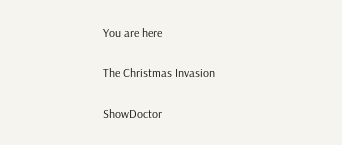You are here

The Christmas Invasion

ShowDoctor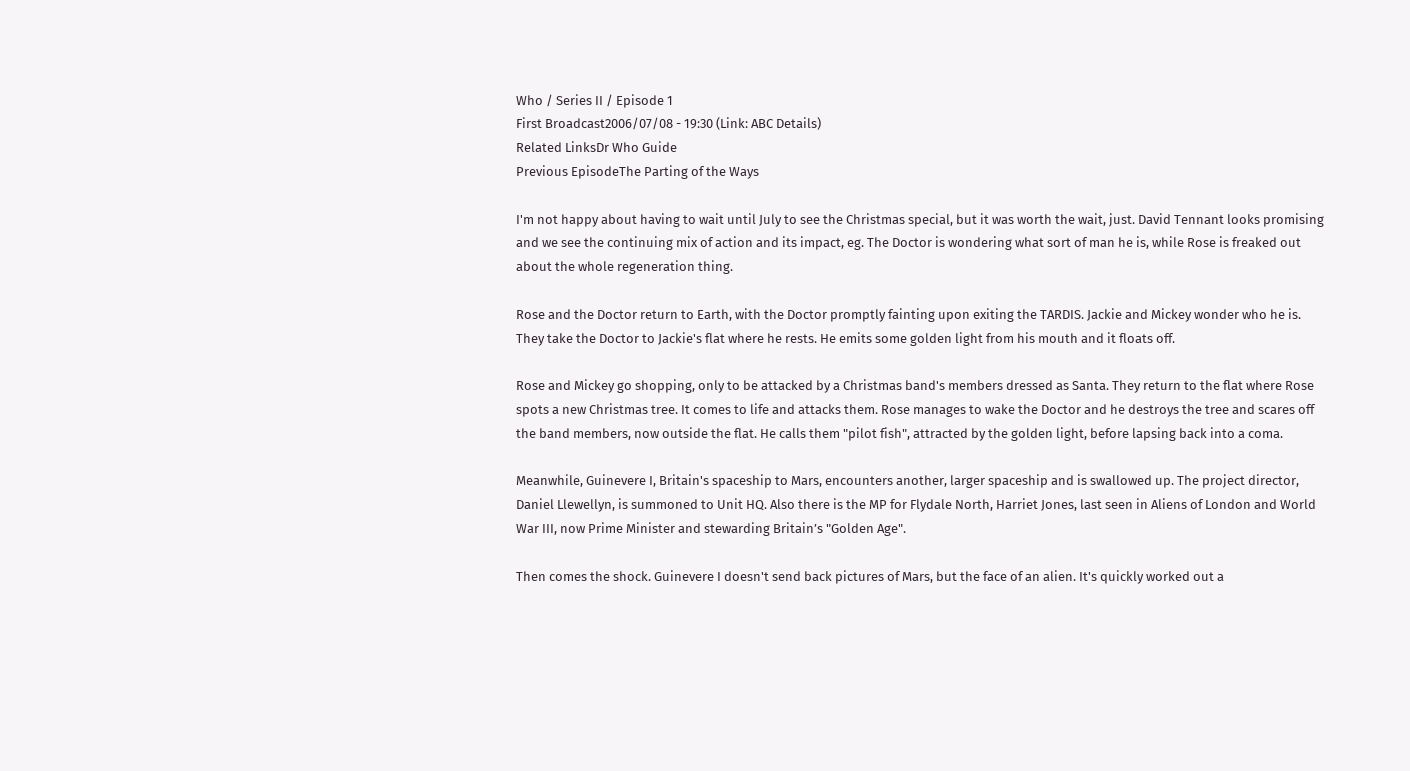Who / Series II / Episode 1
First Broadcast2006/07/08 - 19:30 (Link: ABC Details)
Related LinksDr Who Guide
Previous EpisodeThe Parting of the Ways

I'm not happy about having to wait until July to see the Christmas special, but it was worth the wait, just. David Tennant looks promising and we see the continuing mix of action and its impact, eg. The Doctor is wondering what sort of man he is, while Rose is freaked out about the whole regeneration thing.

Rose and the Doctor return to Earth, with the Doctor promptly fainting upon exiting the TARDIS. Jackie and Mickey wonder who he is. They take the Doctor to Jackie's flat where he rests. He emits some golden light from his mouth and it floats off.

Rose and Mickey go shopping, only to be attacked by a Christmas band's members dressed as Santa. They return to the flat where Rose spots a new Christmas tree. It comes to life and attacks them. Rose manages to wake the Doctor and he destroys the tree and scares off the band members, now outside the flat. He calls them "pilot fish", attracted by the golden light, before lapsing back into a coma.

Meanwhile, Guinevere I, Britain's spaceship to Mars, encounters another, larger spaceship and is swallowed up. The project director, Daniel Llewellyn, is summoned to Unit HQ. Also there is the MP for Flydale North, Harriet Jones, last seen in Aliens of London and World War III, now Prime Minister and stewarding Britain’s "Golden Age".

Then comes the shock. Guinevere I doesn't send back pictures of Mars, but the face of an alien. It's quickly worked out a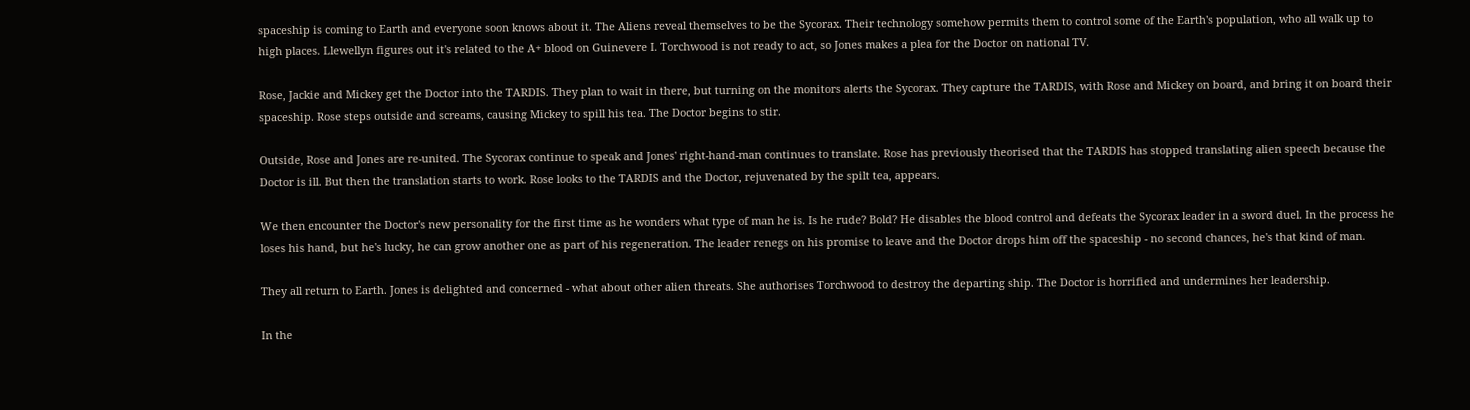spaceship is coming to Earth and everyone soon knows about it. The Aliens reveal themselves to be the Sycorax. Their technology somehow permits them to control some of the Earth's population, who all walk up to high places. Llewellyn figures out it's related to the A+ blood on Guinevere I. Torchwood is not ready to act, so Jones makes a plea for the Doctor on national TV.

Rose, Jackie and Mickey get the Doctor into the TARDIS. They plan to wait in there, but turning on the monitors alerts the Sycorax. They capture the TARDIS, with Rose and Mickey on board, and bring it on board their spaceship. Rose steps outside and screams, causing Mickey to spill his tea. The Doctor begins to stir.

Outside, Rose and Jones are re-united. The Sycorax continue to speak and Jones' right-hand-man continues to translate. Rose has previously theorised that the TARDIS has stopped translating alien speech because the Doctor is ill. But then the translation starts to work. Rose looks to the TARDIS and the Doctor, rejuvenated by the spilt tea, appears.

We then encounter the Doctor's new personality for the first time as he wonders what type of man he is. Is he rude? Bold? He disables the blood control and defeats the Sycorax leader in a sword duel. In the process he loses his hand, but he's lucky, he can grow another one as part of his regeneration. The leader renegs on his promise to leave and the Doctor drops him off the spaceship - no second chances, he's that kind of man.

They all return to Earth. Jones is delighted and concerned - what about other alien threats. She authorises Torchwood to destroy the departing ship. The Doctor is horrified and undermines her leadership.

In the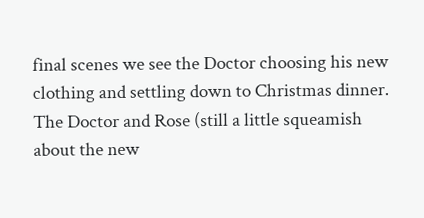final scenes we see the Doctor choosing his new clothing and settling down to Christmas dinner. The Doctor and Rose (still a little squeamish about the new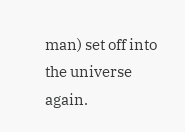man) set off into the universe again.